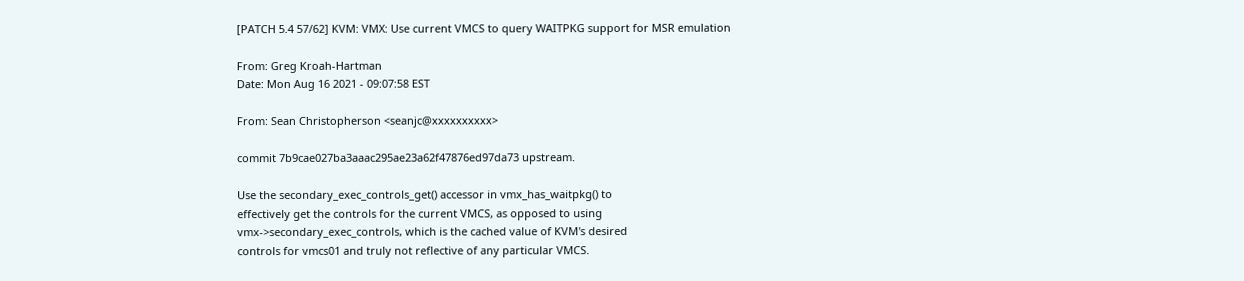[PATCH 5.4 57/62] KVM: VMX: Use current VMCS to query WAITPKG support for MSR emulation

From: Greg Kroah-Hartman
Date: Mon Aug 16 2021 - 09:07:58 EST

From: Sean Christopherson <seanjc@xxxxxxxxxx>

commit 7b9cae027ba3aaac295ae23a62f47876ed97da73 upstream.

Use the secondary_exec_controls_get() accessor in vmx_has_waitpkg() to
effectively get the controls for the current VMCS, as opposed to using
vmx->secondary_exec_controls, which is the cached value of KVM's desired
controls for vmcs01 and truly not reflective of any particular VMCS.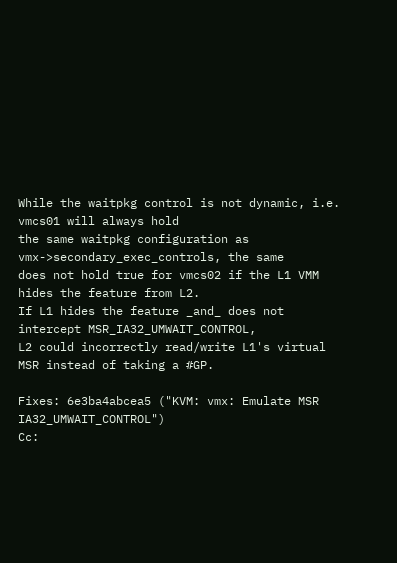While the waitpkg control is not dynamic, i.e. vmcs01 will always hold
the same waitpkg configuration as vmx->secondary_exec_controls, the same
does not hold true for vmcs02 if the L1 VMM hides the feature from L2.
If L1 hides the feature _and_ does not intercept MSR_IA32_UMWAIT_CONTROL,
L2 could incorrectly read/write L1's virtual MSR instead of taking a #GP.

Fixes: 6e3ba4abcea5 ("KVM: vmx: Emulate MSR IA32_UMWAIT_CONTROL")
Cc: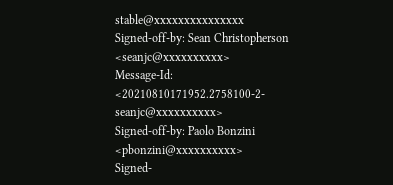stable@xxxxxxxxxxxxxxx
Signed-off-by: Sean Christopherson <seanjc@xxxxxxxxxx>
Message-Id: <20210810171952.2758100-2-seanjc@xxxxxxxxxx>
Signed-off-by: Paolo Bonzini <pbonzini@xxxxxxxxxx>
Signed-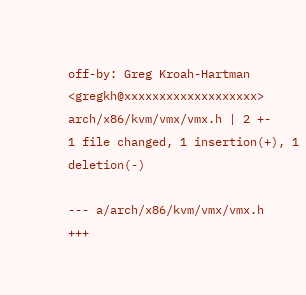off-by: Greg Kroah-Hartman <gregkh@xxxxxxxxxxxxxxxxxxx>
arch/x86/kvm/vmx/vmx.h | 2 +-
1 file changed, 1 insertion(+), 1 deletion(-)

--- a/arch/x86/kvm/vmx/vmx.h
+++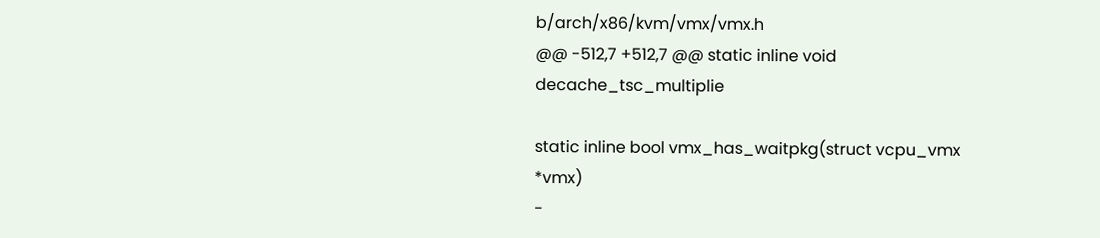b/arch/x86/kvm/vmx/vmx.h
@@ -512,7 +512,7 @@ static inline void decache_tsc_multiplie

static inline bool vmx_has_waitpkg(struct vcpu_vmx *vmx)
-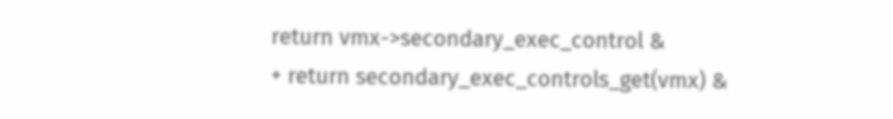return vmx->secondary_exec_control &
+ return secondary_exec_controls_get(vmx) &